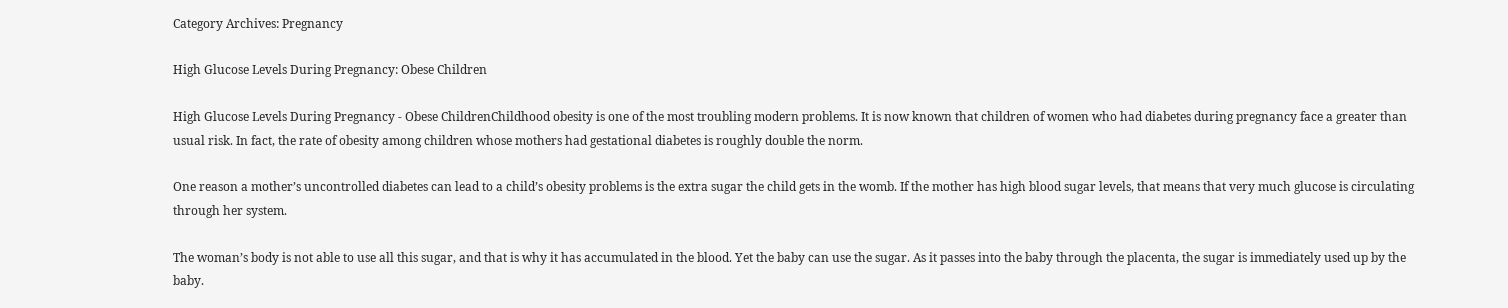Category Archives: Pregnancy

High Glucose Levels During Pregnancy: Obese Children

High Glucose Levels During Pregnancy - Obese ChildrenChildhood obesity is one of the most troubling modern problems. It is now known that children of women who had diabetes during pregnancy face a greater than usual risk. In fact, the rate of obesity among children whose mothers had gestational diabetes is roughly double the norm.

One reason a mother’s uncontrolled diabetes can lead to a child’s obesity problems is the extra sugar the child gets in the womb. If the mother has high blood sugar levels, that means that very much glucose is circulating through her system.

The woman’s body is not able to use all this sugar, and that is why it has accumulated in the blood. Yet the baby can use the sugar. As it passes into the baby through the placenta, the sugar is immediately used up by the baby.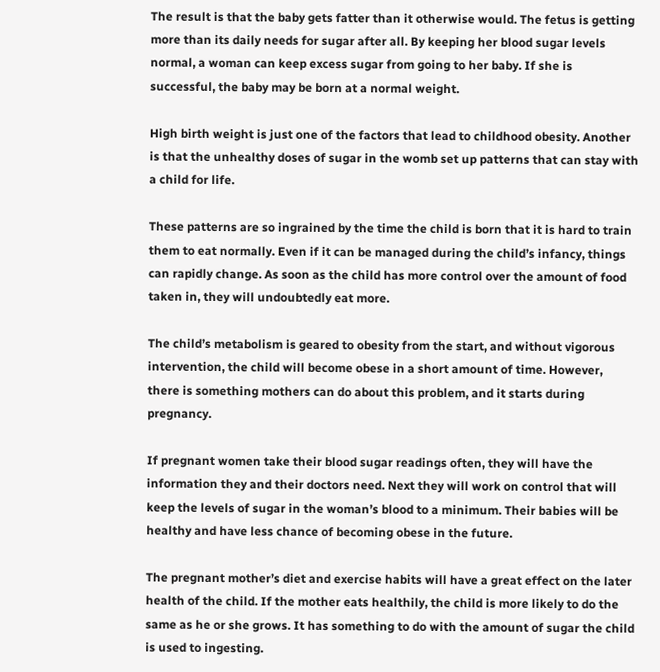The result is that the baby gets fatter than it otherwise would. The fetus is getting more than its daily needs for sugar after all. By keeping her blood sugar levels normal, a woman can keep excess sugar from going to her baby. If she is successful, the baby may be born at a normal weight.

High birth weight is just one of the factors that lead to childhood obesity. Another is that the unhealthy doses of sugar in the womb set up patterns that can stay with a child for life.

These patterns are so ingrained by the time the child is born that it is hard to train them to eat normally. Even if it can be managed during the child’s infancy, things can rapidly change. As soon as the child has more control over the amount of food taken in, they will undoubtedly eat more.

The child’s metabolism is geared to obesity from the start, and without vigorous intervention, the child will become obese in a short amount of time. However, there is something mothers can do about this problem, and it starts during pregnancy.

If pregnant women take their blood sugar readings often, they will have the information they and their doctors need. Next they will work on control that will keep the levels of sugar in the woman’s blood to a minimum. Their babies will be healthy and have less chance of becoming obese in the future.

The pregnant mother’s diet and exercise habits will have a great effect on the later health of the child. If the mother eats healthily, the child is more likely to do the same as he or she grows. It has something to do with the amount of sugar the child is used to ingesting.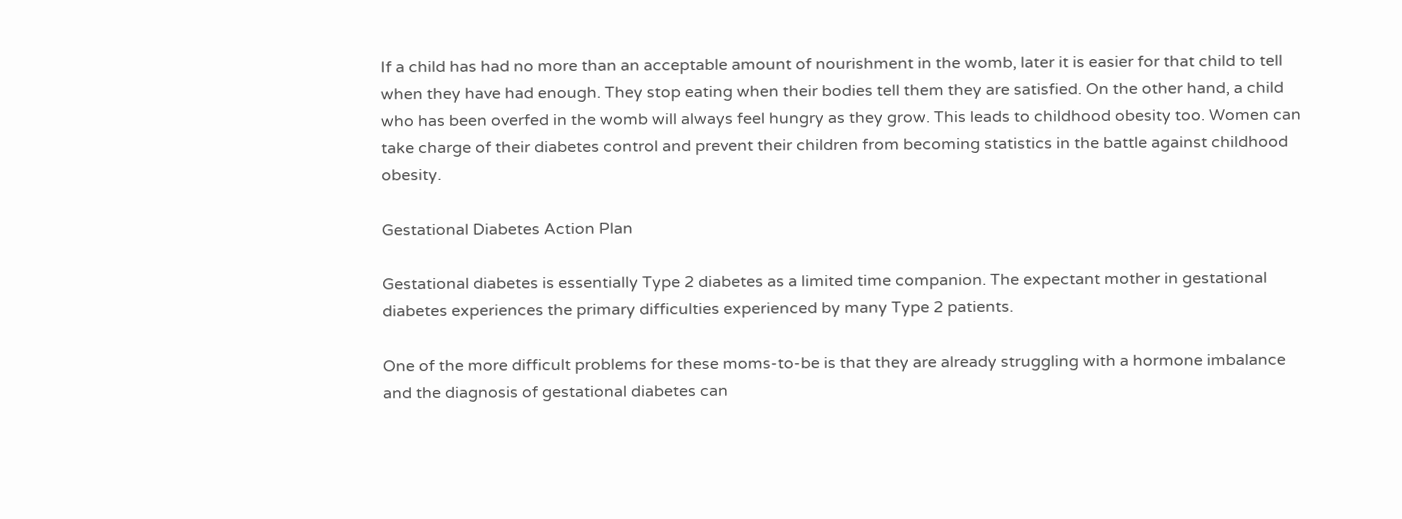If a child has had no more than an acceptable amount of nourishment in the womb, later it is easier for that child to tell when they have had enough. They stop eating when their bodies tell them they are satisfied. On the other hand, a child who has been overfed in the womb will always feel hungry as they grow. This leads to childhood obesity too. Women can take charge of their diabetes control and prevent their children from becoming statistics in the battle against childhood obesity.

Gestational Diabetes Action Plan

Gestational diabetes is essentially Type 2 diabetes as a limited time companion. The expectant mother in gestational diabetes experiences the primary difficulties experienced by many Type 2 patients.

One of the more difficult problems for these moms-to-be is that they are already struggling with a hormone imbalance and the diagnosis of gestational diabetes can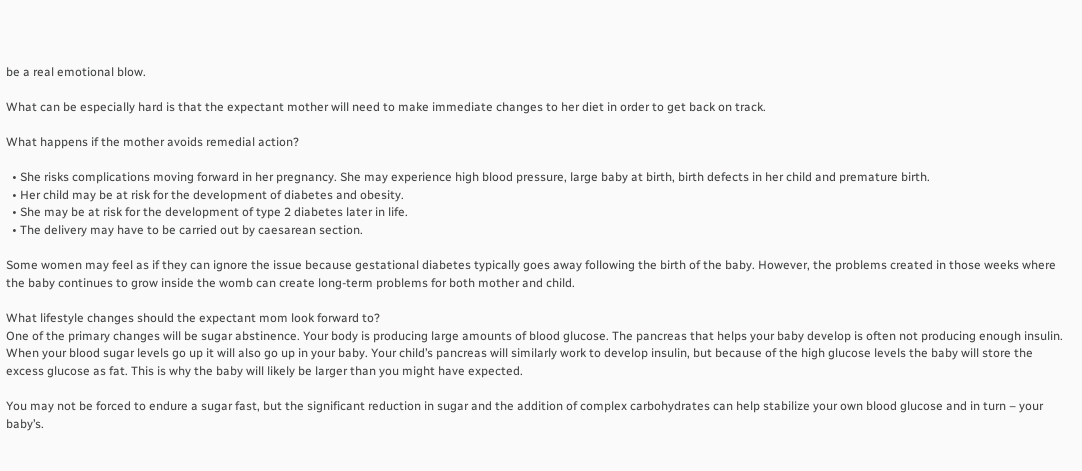be a real emotional blow.

What can be especially hard is that the expectant mother will need to make immediate changes to her diet in order to get back on track.

What happens if the mother avoids remedial action?

  • She risks complications moving forward in her pregnancy. She may experience high blood pressure, large baby at birth, birth defects in her child and premature birth.
  • Her child may be at risk for the development of diabetes and obesity.
  • She may be at risk for the development of type 2 diabetes later in life.
  • The delivery may have to be carried out by caesarean section.

Some women may feel as if they can ignore the issue because gestational diabetes typically goes away following the birth of the baby. However, the problems created in those weeks where the baby continues to grow inside the womb can create long-term problems for both mother and child.

What lifestyle changes should the expectant mom look forward to?
One of the primary changes will be sugar abstinence. Your body is producing large amounts of blood glucose. The pancreas that helps your baby develop is often not producing enough insulin. When your blood sugar levels go up it will also go up in your baby. Your child’s pancreas will similarly work to develop insulin, but because of the high glucose levels the baby will store the excess glucose as fat. This is why the baby will likely be larger than you might have expected.

You may not be forced to endure a sugar fast, but the significant reduction in sugar and the addition of complex carbohydrates can help stabilize your own blood glucose and in turn – your baby’s.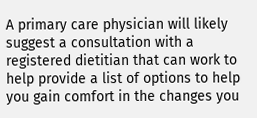A primary care physician will likely suggest a consultation with a registered dietitian that can work to help provide a list of options to help you gain comfort in the changes you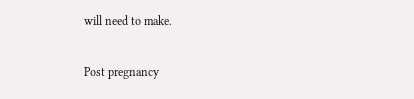will need to make.

Post pregnancy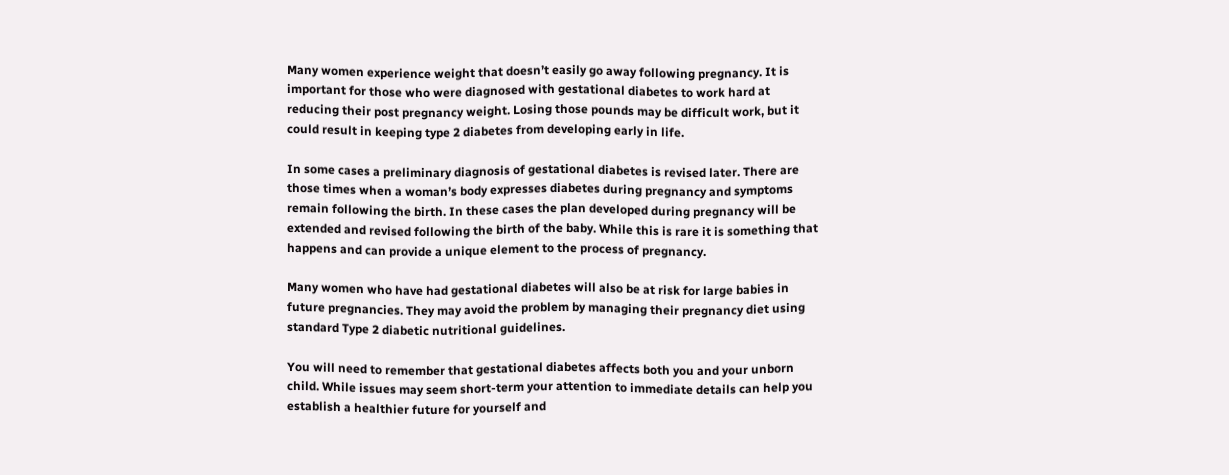Many women experience weight that doesn’t easily go away following pregnancy. It is important for those who were diagnosed with gestational diabetes to work hard at reducing their post pregnancy weight. Losing those pounds may be difficult work, but it could result in keeping type 2 diabetes from developing early in life.

In some cases a preliminary diagnosis of gestational diabetes is revised later. There are those times when a woman’s body expresses diabetes during pregnancy and symptoms remain following the birth. In these cases the plan developed during pregnancy will be extended and revised following the birth of the baby. While this is rare it is something that happens and can provide a unique element to the process of pregnancy.

Many women who have had gestational diabetes will also be at risk for large babies in future pregnancies. They may avoid the problem by managing their pregnancy diet using standard Type 2 diabetic nutritional guidelines.

You will need to remember that gestational diabetes affects both you and your unborn child. While issues may seem short-term your attention to immediate details can help you establish a healthier future for yourself and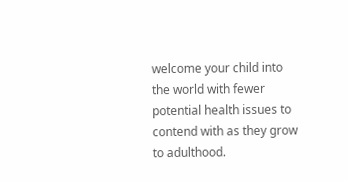welcome your child into the world with fewer potential health issues to contend with as they grow to adulthood.